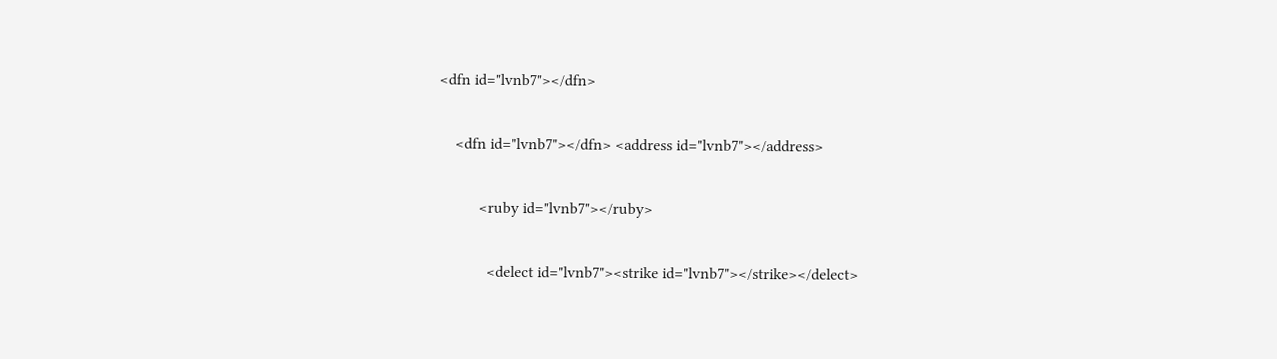<dfn id="lvnb7"></dfn>

    <dfn id="lvnb7"></dfn> <address id="lvnb7"></address>

          <ruby id="lvnb7"></ruby>

            <delect id="lvnb7"><strike id="lvnb7"></strike></delect>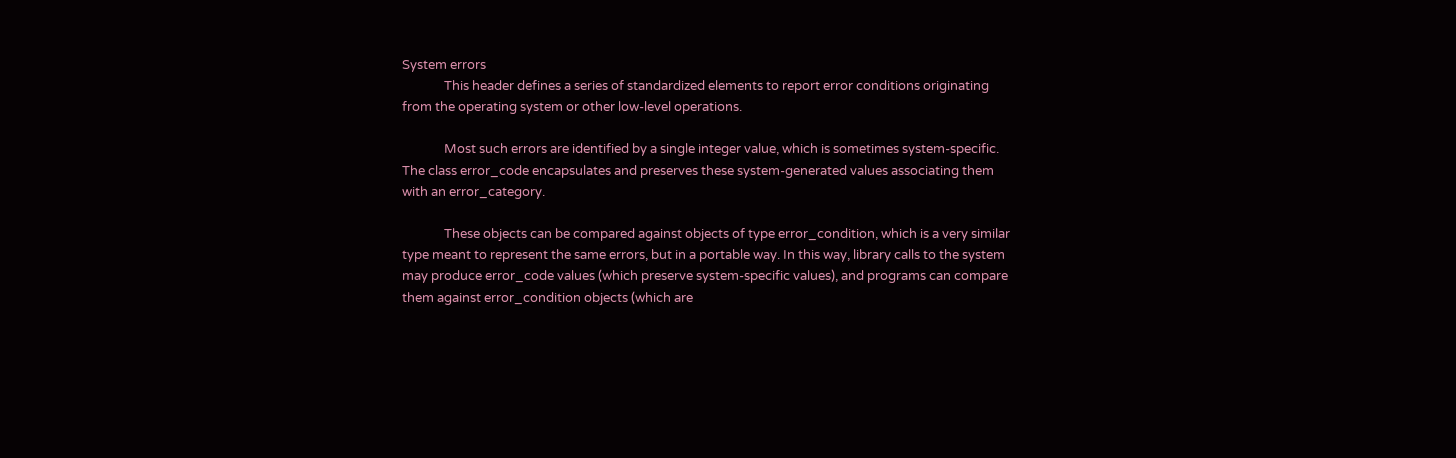System errors
              This header defines a series of standardized elements to report error conditions originating from the operating system or other low-level operations.

              Most such errors are identified by a single integer value, which is sometimes system-specific. The class error_code encapsulates and preserves these system-generated values associating them with an error_category.

              These objects can be compared against objects of type error_condition, which is a very similar type meant to represent the same errors, but in a portable way. In this way, library calls to the system may produce error_code values (which preserve system-specific values), and programs can compare them against error_condition objects (which are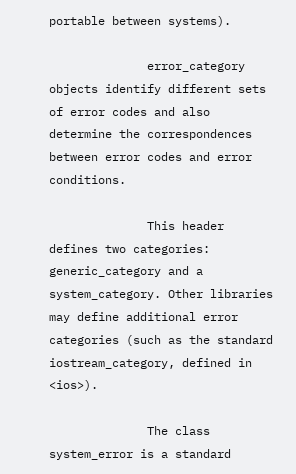portable between systems).

              error_category objects identify different sets of error codes and also determine the correspondences between error codes and error conditions.

              This header defines two categories: generic_category and a system_category. Other libraries may define additional error categories (such as the standard iostream_category, defined in <ios>).

              The class system_error is a standard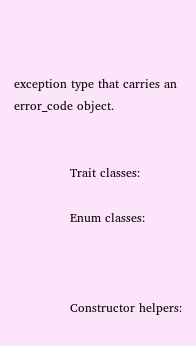exception type that carries an error_code object.


              Trait classes:

              Enum classes:



              Constructor helpers: